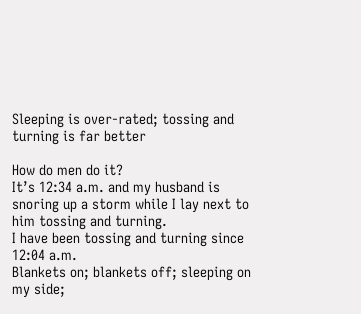Sleeping is over-rated; tossing and turning is far better

How do men do it?
It’s 12:34 a.m. and my husband is snoring up a storm while I lay next to him tossing and turning.
I have been tossing and turning since 12:04 a.m.
Blankets on; blankets off; sleeping on my side;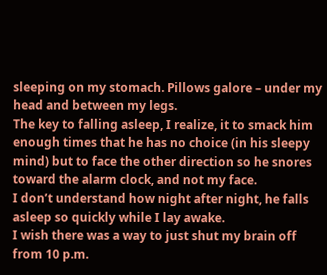sleeping on my stomach. Pillows galore – under my head and between my legs.
The key to falling asleep, I realize, it to smack him enough times that he has no choice (in his sleepy mind) but to face the other direction so he snores toward the alarm clock, and not my face.
I don’t understand how night after night, he falls asleep so quickly while I lay awake.
I wish there was a way to just shut my brain off from 10 p.m.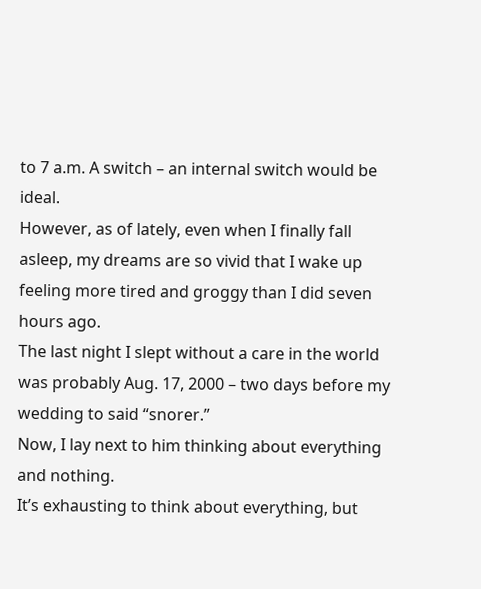to 7 a.m. A switch – an internal switch would be ideal.
However, as of lately, even when I finally fall asleep, my dreams are so vivid that I wake up feeling more tired and groggy than I did seven hours ago.
The last night I slept without a care in the world was probably Aug. 17, 2000 – two days before my wedding to said “snorer.”
Now, I lay next to him thinking about everything and nothing.
It’s exhausting to think about everything, but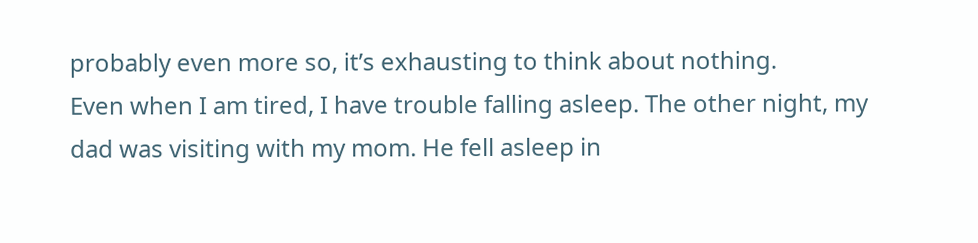probably even more so, it’s exhausting to think about nothing.
Even when I am tired, I have trouble falling asleep. The other night, my dad was visiting with my mom. He fell asleep in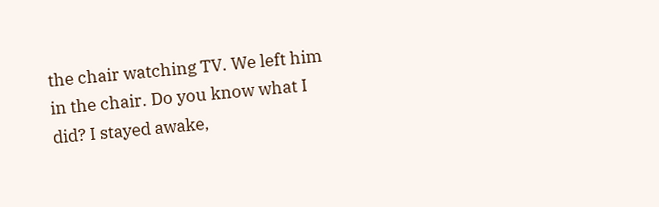the chair watching TV. We left him in the chair. Do you know what I did? I stayed awake,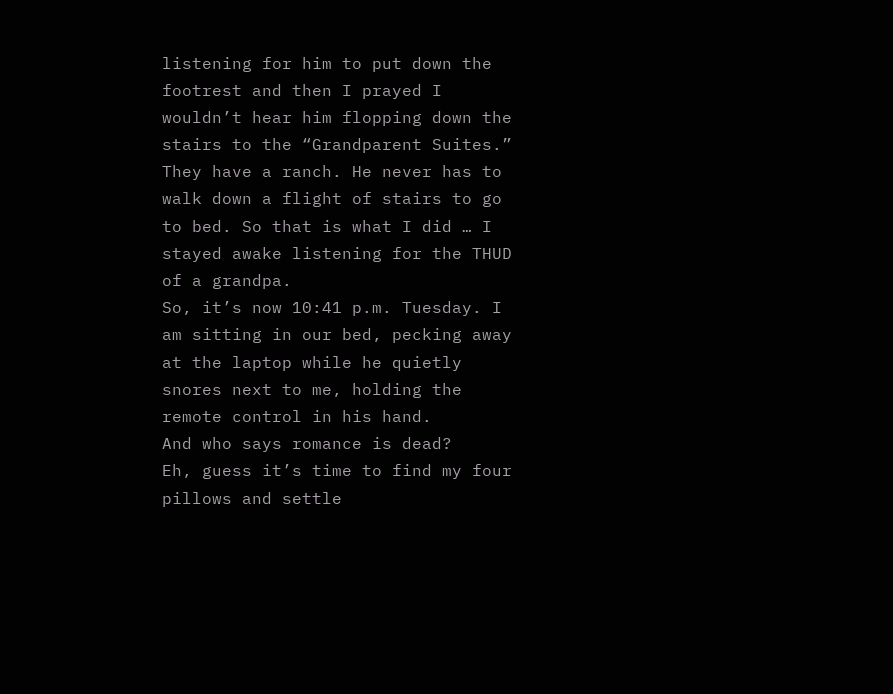listening for him to put down the footrest and then I prayed I wouldn’t hear him flopping down the stairs to the “Grandparent Suites.” They have a ranch. He never has to walk down a flight of stairs to go to bed. So that is what I did … I stayed awake listening for the THUD of a grandpa.
So, it’s now 10:41 p.m. Tuesday. I am sitting in our bed, pecking away at the laptop while he quietly snores next to me, holding the remote control in his hand.
And who says romance is dead?
Eh, guess it’s time to find my four pillows and settle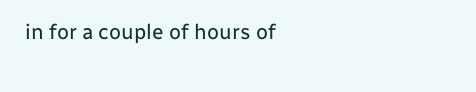in for a couple of hours of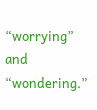“worrying” and “wondering.”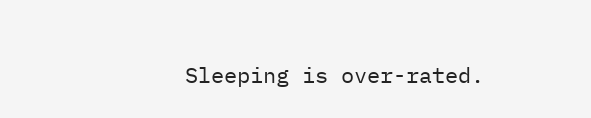Sleeping is over-rated.